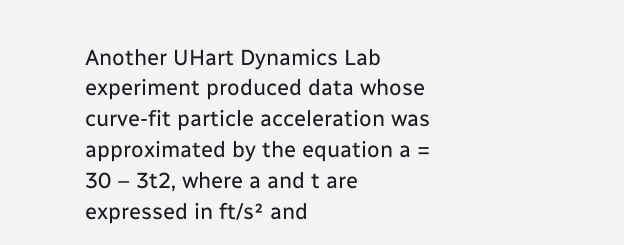Another UHart Dynamics Lab experiment produced data whose curve-fit particle acceleration was approximated by the equation a = 30 – 3t2, where a and t are expressed in ft/s² and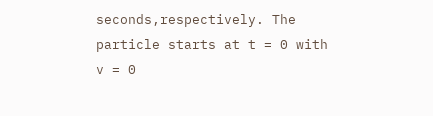seconds,respectively. The particle starts at t = 0 with v = 0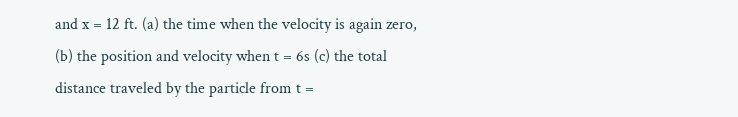and x = 12 ft. (a) the time when the velocity is again zero, (b) the position and velocity when t = 6s (c) the total distance traveled by the particle from t =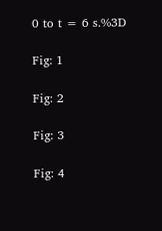0 to t = 6 s.%3D

Fig: 1

Fig: 2

Fig: 3

Fig: 4